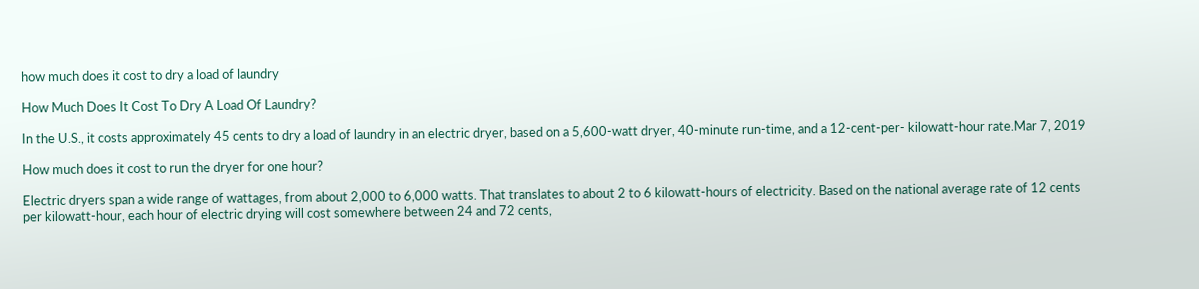how much does it cost to dry a load of laundry

How Much Does It Cost To Dry A Load Of Laundry?

In the U.S., it costs approximately 45 cents to dry a load of laundry in an electric dryer, based on a 5,600-watt dryer, 40-minute run-time, and a 12-cent-per- kilowatt-hour rate.Mar 7, 2019

How much does it cost to run the dryer for one hour?

Electric dryers span a wide range of wattages, from about 2,000 to 6,000 watts. That translates to about 2 to 6 kilowatt-hours of electricity. Based on the national average rate of 12 cents per kilowatt-hour, each hour of electric drying will cost somewhere between 24 and 72 cents,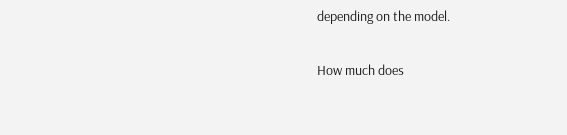depending on the model.

How much does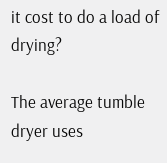it cost to do a load of drying?

The average tumble dryer uses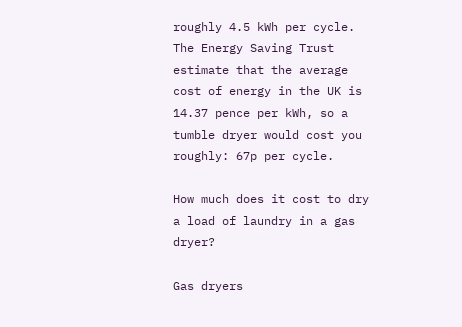roughly 4.5 kWh per cycle. The Energy Saving Trust estimate that the average cost of energy in the UK is 14.37 pence per kWh, so a tumble dryer would cost you roughly: 67p per cycle.

How much does it cost to dry a load of laundry in a gas dryer?

Gas dryers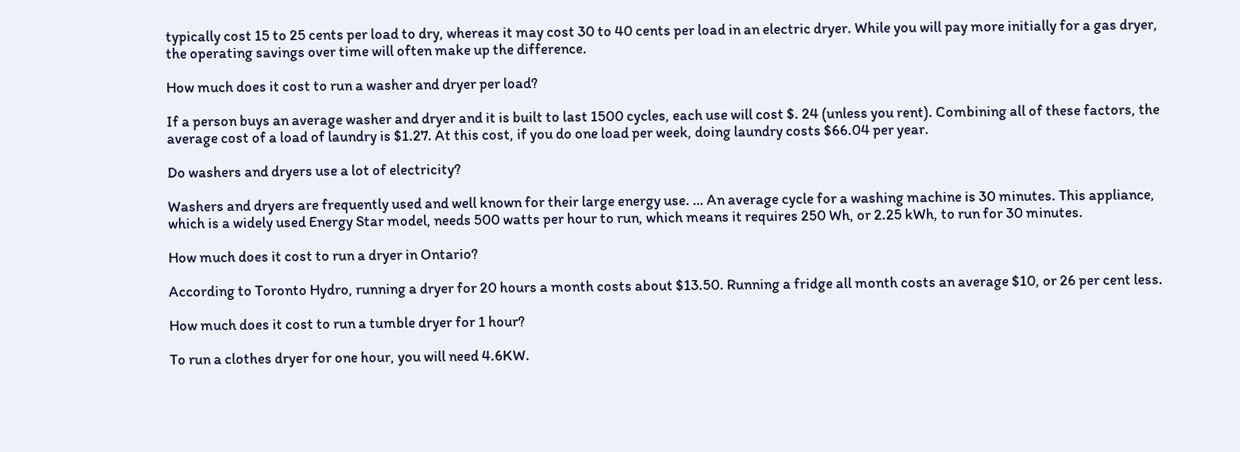typically cost 15 to 25 cents per load to dry, whereas it may cost 30 to 40 cents per load in an electric dryer. While you will pay more initially for a gas dryer, the operating savings over time will often make up the difference.

How much does it cost to run a washer and dryer per load?

If a person buys an average washer and dryer and it is built to last 1500 cycles, each use will cost $. 24 (unless you rent). Combining all of these factors, the average cost of a load of laundry is $1.27. At this cost, if you do one load per week, doing laundry costs $66.04 per year.

Do washers and dryers use a lot of electricity?

Washers and dryers are frequently used and well known for their large energy use. … An average cycle for a washing machine is 30 minutes. This appliance, which is a widely used Energy Star model, needs 500 watts per hour to run, which means it requires 250 Wh, or 2.25 kWh, to run for 30 minutes.

How much does it cost to run a dryer in Ontario?

According to Toronto Hydro, running a dryer for 20 hours a month costs about $13.50. Running a fridge all month costs an average $10, or 26 per cent less.

How much does it cost to run a tumble dryer for 1 hour?

To run a clothes dryer for one hour, you will need 4.6KW.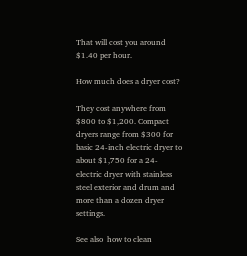That will cost you around $1.40 per hour.

How much does a dryer cost?

They cost anywhere from $800 to $1,200. Compact dryers range from $300 for basic 24-inch electric dryer to about $1,750 for a 24- electric dryer with stainless steel exterior and drum and more than a dozen dryer settings.

See also  how to clean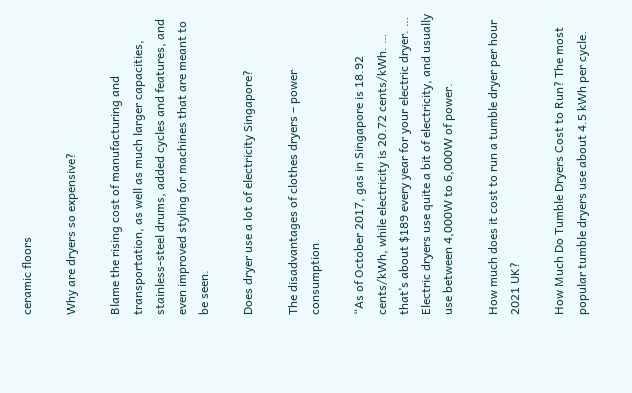ceramic floors

Why are dryers so expensive?

Blame the rising cost of manufacturing and transportation, as well as much larger capacities, stainless-steel drums, added cycles and features, and even improved styling for machines that are meant to be seen.

Does dryer use a lot of electricity Singapore?

The disadvantages of clothes dryers – power consumption

“As of October 2017, gas in Singapore is 18.92 cents/kWh, while electricity is 20.72 cents/kWh. … that’s about $189 every year for your electric dryer. … Electric dryers use quite a bit of electricity, and usually use between 4,000W to 6,000W of power.

How much does it cost to run a tumble dryer per hour 2021 UK?

How Much Do Tumble Dryers Cost to Run? The most popular tumble dryers use about 4.5 kWh per cycle.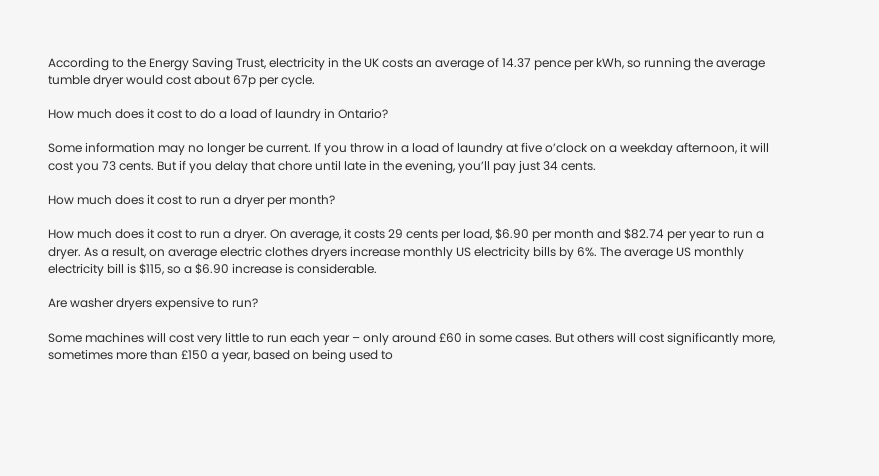According to the Energy Saving Trust, electricity in the UK costs an average of 14.37 pence per kWh, so running the average tumble dryer would cost about 67p per cycle.

How much does it cost to do a load of laundry in Ontario?

Some information may no longer be current. If you throw in a load of laundry at five o’clock on a weekday afternoon, it will cost you 73 cents. But if you delay that chore until late in the evening, you’ll pay just 34 cents.

How much does it cost to run a dryer per month?

How much does it cost to run a dryer. On average, it costs 29 cents per load, $6.90 per month and $82.74 per year to run a dryer. As a result, on average electric clothes dryers increase monthly US electricity bills by 6%. The average US monthly electricity bill is $115, so a $6.90 increase is considerable.

Are washer dryers expensive to run?

Some machines will cost very little to run each year – only around £60 in some cases. But others will cost significantly more, sometimes more than £150 a year, based on being used to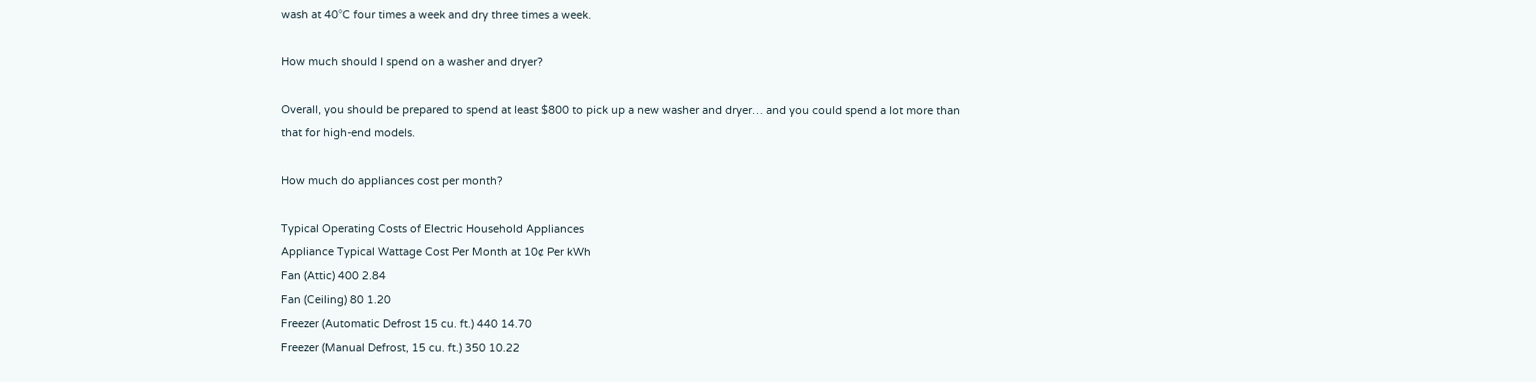wash at 40°C four times a week and dry three times a week.

How much should I spend on a washer and dryer?

Overall, you should be prepared to spend at least $800 to pick up a new washer and dryer… and you could spend a lot more than that for high-end models.

How much do appliances cost per month?

Typical Operating Costs of Electric Household Appliances
Appliance Typical Wattage Cost Per Month at 10¢ Per kWh
Fan (Attic) 400 2.84
Fan (Ceiling) 80 1.20
Freezer (Automatic Defrost 15 cu. ft.) 440 14.70
Freezer (Manual Defrost, 15 cu. ft.) 350 10.22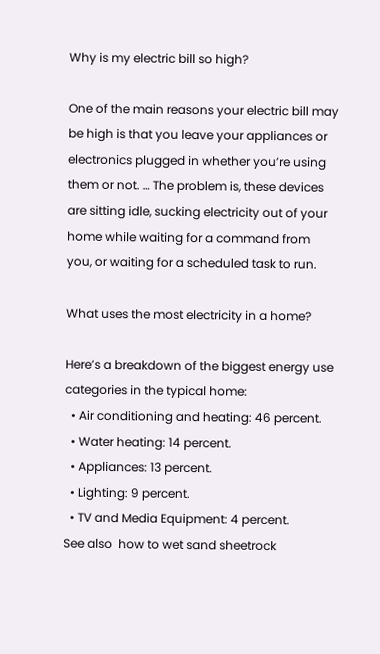Why is my electric bill so high?

One of the main reasons your electric bill may be high is that you leave your appliances or electronics plugged in whether you’re using them or not. … The problem is, these devices are sitting idle, sucking electricity out of your home while waiting for a command from you, or waiting for a scheduled task to run.

What uses the most electricity in a home?

Here’s a breakdown of the biggest energy use categories in the typical home:
  • Air conditioning and heating: 46 percent.
  • Water heating: 14 percent.
  • Appliances: 13 percent.
  • Lighting: 9 percent.
  • TV and Media Equipment: 4 percent.
See also  how to wet sand sheetrock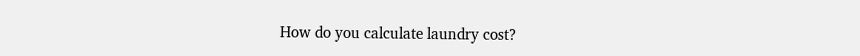How do you calculate laundry cost?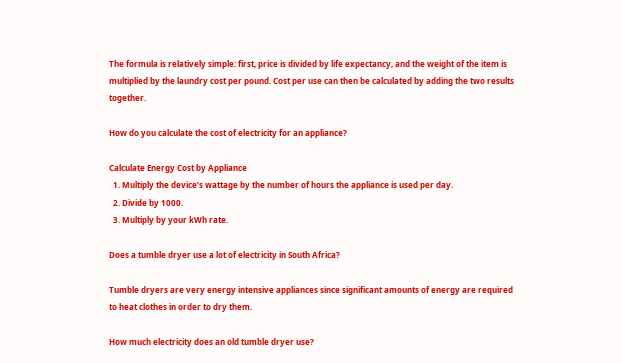The formula is relatively simple: first, price is divided by life expectancy, and the weight of the item is multiplied by the laundry cost per pound. Cost per use can then be calculated by adding the two results together.

How do you calculate the cost of electricity for an appliance?

Calculate Energy Cost by Appliance
  1. Multiply the device’s wattage by the number of hours the appliance is used per day.
  2. Divide by 1000.
  3. Multiply by your kWh rate.

Does a tumble dryer use a lot of electricity in South Africa?

Tumble dryers are very energy intensive appliances since significant amounts of energy are required to heat clothes in order to dry them.

How much electricity does an old tumble dryer use?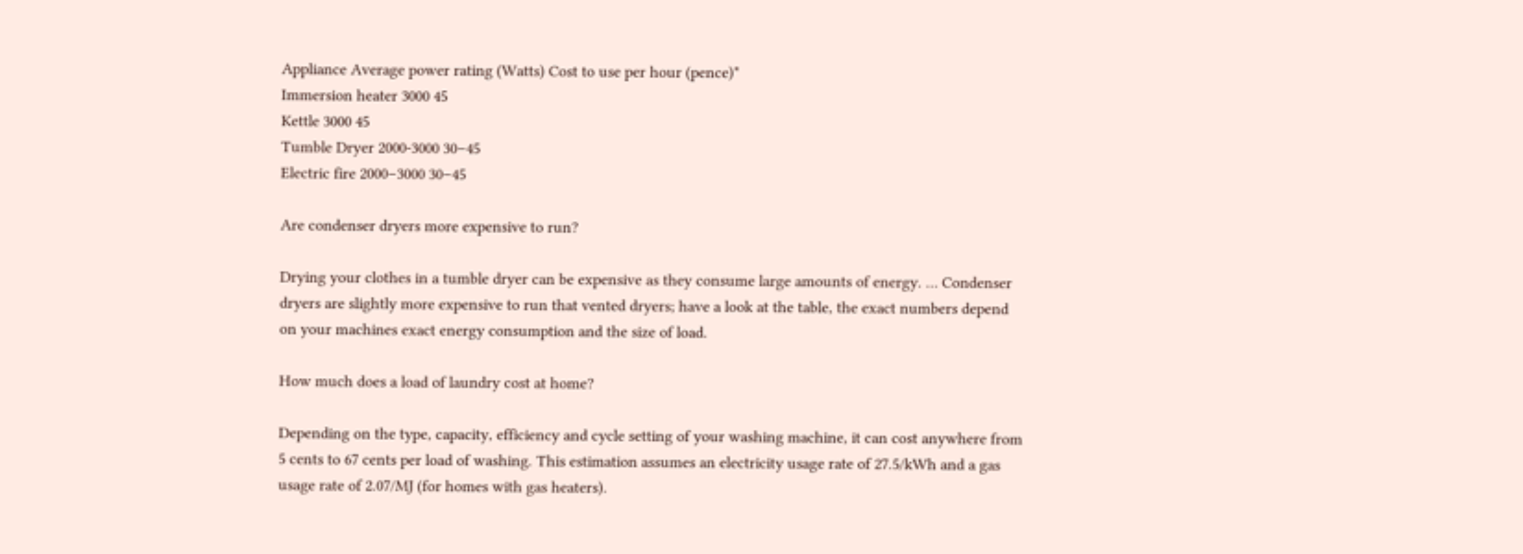Appliance Average power rating (Watts) Cost to use per hour (pence)*
Immersion heater 3000 45
Kettle 3000 45
Tumble Dryer 2000-3000 30–45
Electric fire 2000–3000 30–45

Are condenser dryers more expensive to run?

Drying your clothes in a tumble dryer can be expensive as they consume large amounts of energy. … Condenser dryers are slightly more expensive to run that vented dryers; have a look at the table, the exact numbers depend on your machines exact energy consumption and the size of load.

How much does a load of laundry cost at home?

Depending on the type, capacity, efficiency and cycle setting of your washing machine, it can cost anywhere from 5 cents to 67 cents per load of washing. This estimation assumes an electricity usage rate of 27.5/kWh and a gas usage rate of 2.07/MJ (for homes with gas heaters).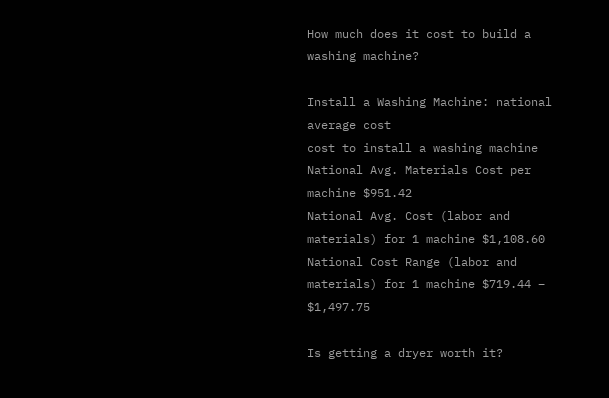How much does it cost to build a washing machine?

Install a Washing Machine: national average cost
cost to install a washing machine
National Avg. Materials Cost per machine $951.42
National Avg. Cost (labor and materials) for 1 machine $1,108.60
National Cost Range (labor and materials) for 1 machine $719.44 – $1,497.75

Is getting a dryer worth it?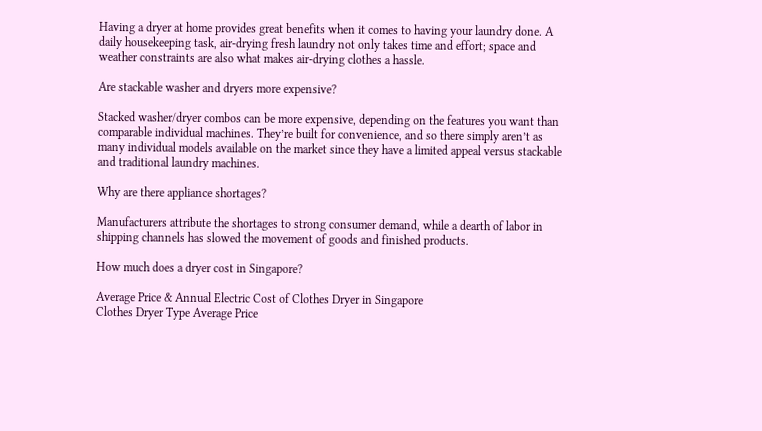Having a dryer at home provides great benefits when it comes to having your laundry done. A daily housekeeping task, air-drying fresh laundry not only takes time and effort; space and weather constraints are also what makes air-drying clothes a hassle.

Are stackable washer and dryers more expensive?

Stacked washer/dryer combos can be more expensive, depending on the features you want than comparable individual machines. They’re built for convenience, and so there simply aren’t as many individual models available on the market since they have a limited appeal versus stackable and traditional laundry machines.

Why are there appliance shortages?

Manufacturers attribute the shortages to strong consumer demand, while a dearth of labor in shipping channels has slowed the movement of goods and finished products.

How much does a dryer cost in Singapore?

Average Price & Annual Electric Cost of Clothes Dryer in Singapore
Clothes Dryer Type Average Price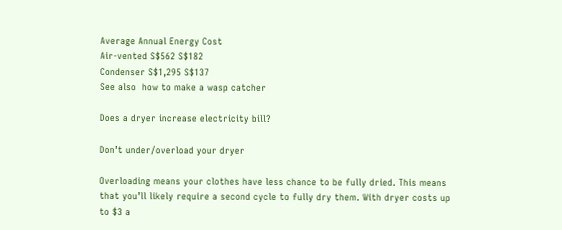Average Annual Energy Cost
Air-vented S$562 S$182
Condenser S$1,295 S$137
See also  how to make a wasp catcher

Does a dryer increase electricity bill?

Don’t under/overload your dryer

Overloading means your clothes have less chance to be fully dried. This means that you’ll likely require a second cycle to fully dry them. With dryer costs up to $3 a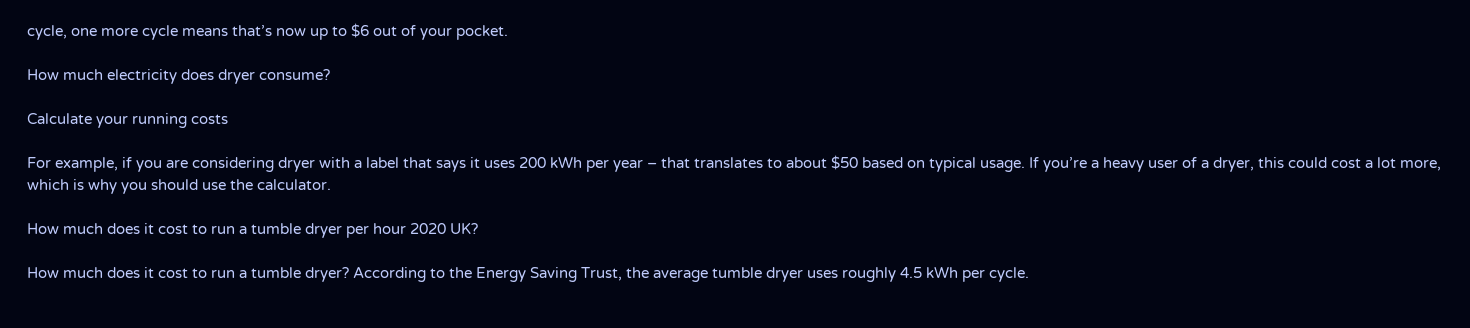cycle, one more cycle means that’s now up to $6 out of your pocket.

How much electricity does dryer consume?

Calculate your running costs

For example, if you are considering dryer with a label that says it uses 200 kWh per year – that translates to about $50 based on typical usage. If you’re a heavy user of a dryer, this could cost a lot more, which is why you should use the calculator.

How much does it cost to run a tumble dryer per hour 2020 UK?

How much does it cost to run a tumble dryer? According to the Energy Saving Trust, the average tumble dryer uses roughly 4.5 kWh per cycle.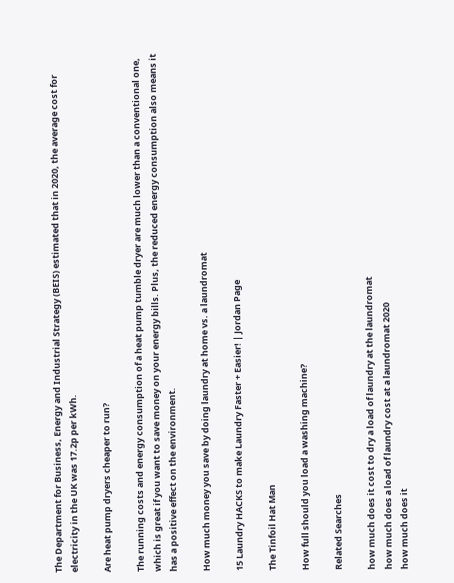The Department for Business, Energy and Industrial Strategy (BEIS) estimated that in 2020, the average cost for electricity in the UK was 17.2p per kWh.

Are heat pump dryers cheaper to run?

The running costs and energy consumption of a heat pump tumble dryer are much lower than a conventional one, which is great if you want to save money on your energy bills. Plus, the reduced energy consumption also means it has a positive effect on the environment.

How much money you save by doing laundry at home vs. a laundromat

15 Laundry HACKS to make Laundry Faster + Easier! | Jordan Page

The Tinfoil Hat Man

How full should you load a washing machine?

Related Searches

how much does it cost to dry a load of laundry at the laundromat
how much does a load of laundry cost at a laundromat 2020
how much does it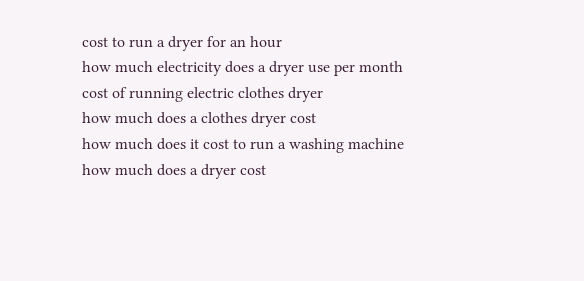cost to run a dryer for an hour
how much electricity does a dryer use per month
cost of running electric clothes dryer
how much does a clothes dryer cost
how much does it cost to run a washing machine
how much does a dryer cost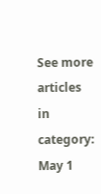See more articles in category: May 1